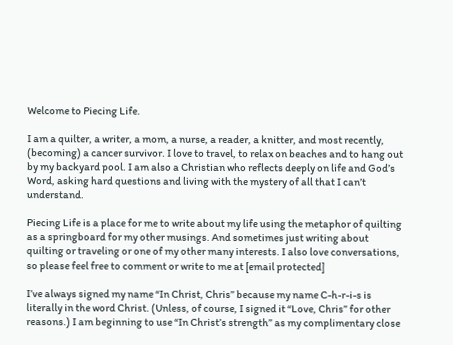Welcome to Piecing Life.

I am a quilter, a writer, a mom, a nurse, a reader, a knitter, and most recently, (becoming) a cancer survivor. I love to travel, to relax on beaches and to hang out by my backyard pool. I am also a Christian who reflects deeply on life and God’s Word, asking hard questions and living with the mystery of all that I can’t understand.

Piecing Life is a place for me to write about my life using the metaphor of quilting as a springboard for my other musings. And sometimes just writing about quilting or traveling or one of my other many interests. I also love conversations, so please feel free to comment or write to me at [email protected]

I’ve always signed my name “In Christ, Chris” because my name C-h-r-i-s is literally in the word Christ. (Unless, of course, I signed it “Love, Chris” for other reasons.) I am beginning to use “In Christ’s strength” as my complimentary close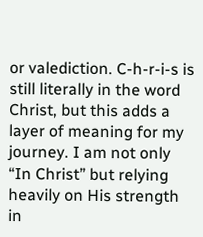or valediction. C-h-r-i-s is still literally in the word Christ, but this adds a layer of meaning for my journey. I am not only “In Christ” but relying heavily on His strength in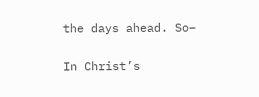the days ahead. So–

In Christ’s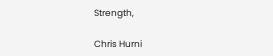Strength,

Chris Hurni